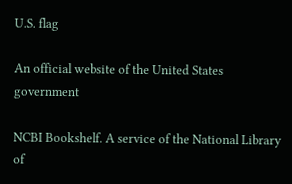U.S. flag

An official website of the United States government

NCBI Bookshelf. A service of the National Library of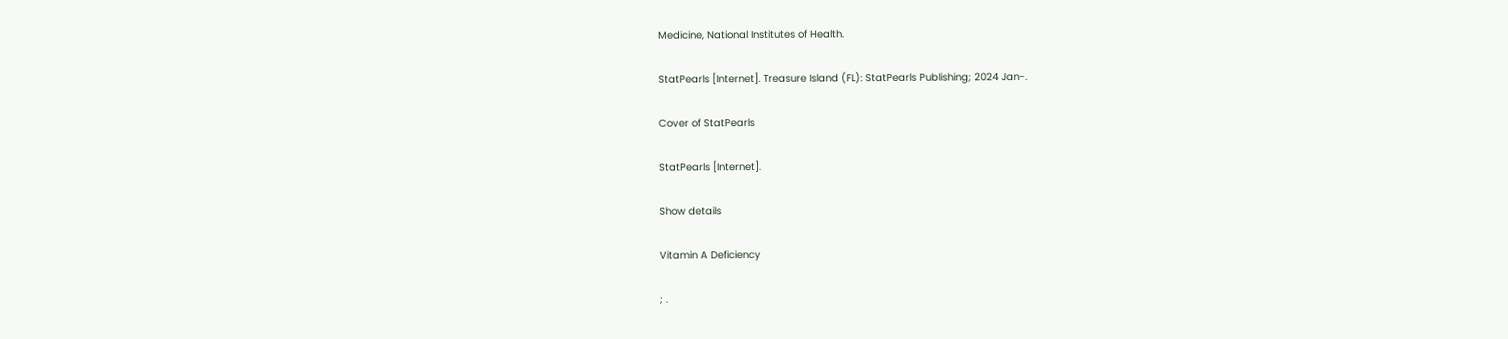Medicine, National Institutes of Health.

StatPearls [Internet]. Treasure Island (FL): StatPearls Publishing; 2024 Jan-.

Cover of StatPearls

StatPearls [Internet].

Show details

Vitamin A Deficiency

; .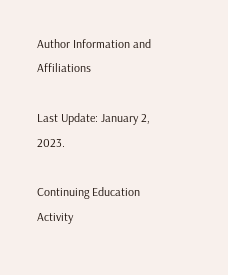Author Information and Affiliations

Last Update: January 2, 2023.

Continuing Education Activity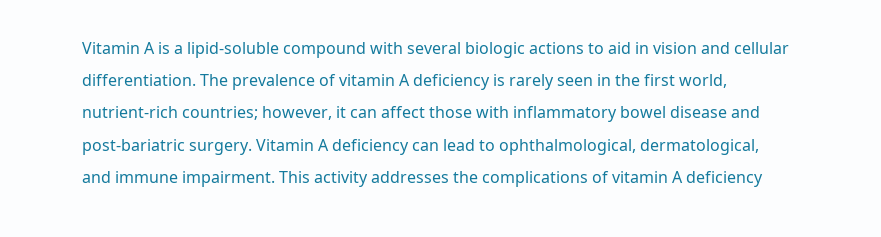Vitamin A is a lipid-soluble compound with several biologic actions to aid in vision and cellular differentiation. The prevalence of vitamin A deficiency is rarely seen in the first world, nutrient-rich countries; however, it can affect those with inflammatory bowel disease and post-bariatric surgery. Vitamin A deficiency can lead to ophthalmological, dermatological, and immune impairment. This activity addresses the complications of vitamin A deficiency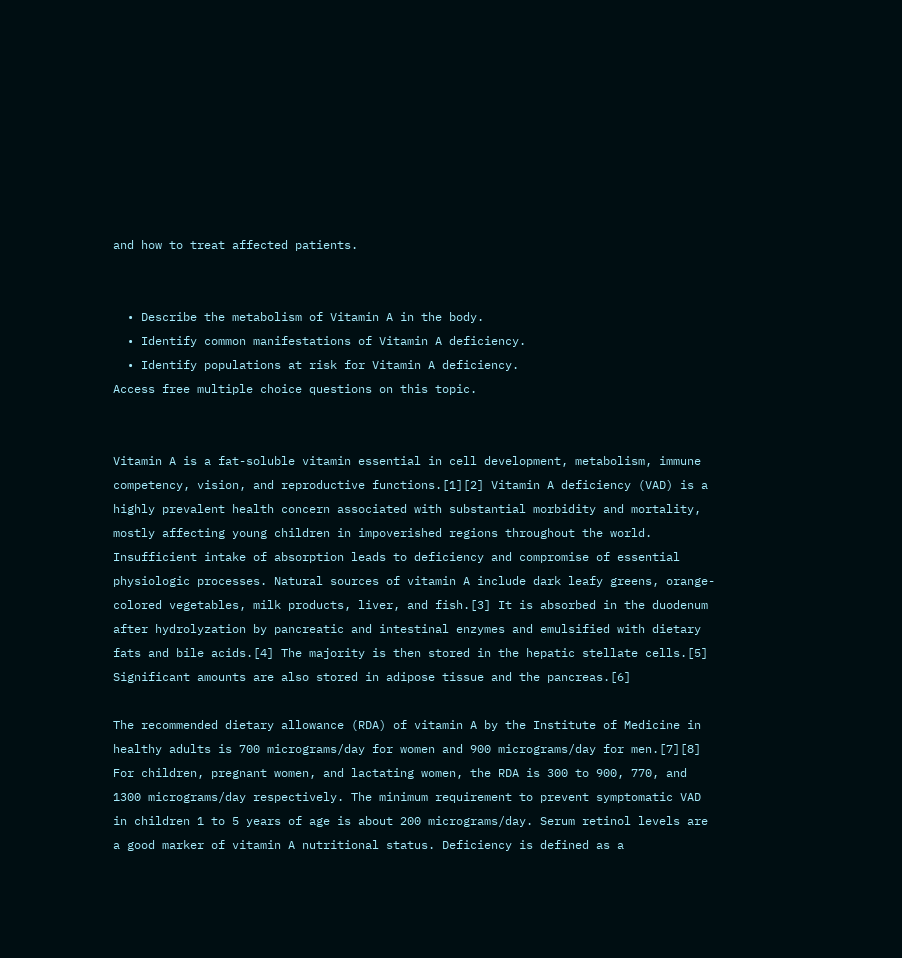and how to treat affected patients.


  • Describe the metabolism of Vitamin A in the body.
  • Identify common manifestations of Vitamin A deficiency.
  • Identify populations at risk for Vitamin A deficiency.
Access free multiple choice questions on this topic.


Vitamin A is a fat-soluble vitamin essential in cell development, metabolism, immune competency, vision, and reproductive functions.[1][2] Vitamin A deficiency (VAD) is a highly prevalent health concern associated with substantial morbidity and mortality, mostly affecting young children in impoverished regions throughout the world. Insufficient intake of absorption leads to deficiency and compromise of essential physiologic processes. Natural sources of vitamin A include dark leafy greens, orange-colored vegetables, milk products, liver, and fish.[3] It is absorbed in the duodenum after hydrolyzation by pancreatic and intestinal enzymes and emulsified with dietary fats and bile acids.[4] The majority is then stored in the hepatic stellate cells.[5] Significant amounts are also stored in adipose tissue and the pancreas.[6]

The recommended dietary allowance (RDA) of vitamin A by the Institute of Medicine in healthy adults is 700 micrograms/day for women and 900 micrograms/day for men.[7][8] For children, pregnant women, and lactating women, the RDA is 300 to 900, 770, and 1300 micrograms/day respectively. The minimum requirement to prevent symptomatic VAD in children 1 to 5 years of age is about 200 micrograms/day. Serum retinol levels are a good marker of vitamin A nutritional status. Deficiency is defined as a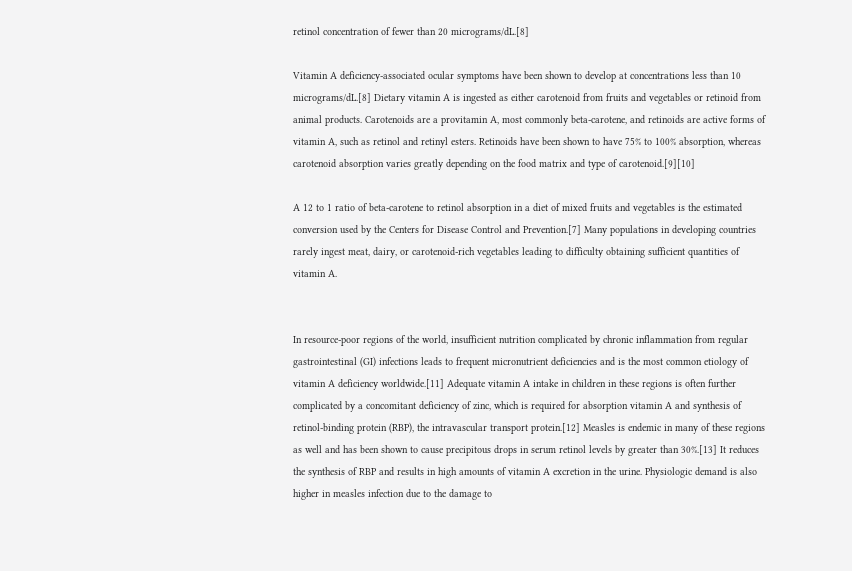retinol concentration of fewer than 20 micrograms/dL.[8]

Vitamin A deficiency-associated ocular symptoms have been shown to develop at concentrations less than 10 micrograms/dL.[8] Dietary vitamin A is ingested as either carotenoid from fruits and vegetables or retinoid from animal products. Carotenoids are a provitamin A, most commonly beta-carotene, and retinoids are active forms of vitamin A, such as retinol and retinyl esters. Retinoids have been shown to have 75% to 100% absorption, whereas carotenoid absorption varies greatly depending on the food matrix and type of carotenoid.[9][10]

A 12 to 1 ratio of beta-carotene to retinol absorption in a diet of mixed fruits and vegetables is the estimated conversion used by the Centers for Disease Control and Prevention.[7] Many populations in developing countries rarely ingest meat, dairy, or carotenoid-rich vegetables leading to difficulty obtaining sufficient quantities of vitamin A.


In resource-poor regions of the world, insufficient nutrition complicated by chronic inflammation from regular gastrointestinal (GI) infections leads to frequent micronutrient deficiencies and is the most common etiology of vitamin A deficiency worldwide.[11] Adequate vitamin A intake in children in these regions is often further complicated by a concomitant deficiency of zinc, which is required for absorption vitamin A and synthesis of retinol-binding protein (RBP), the intravascular transport protein.[12] Measles is endemic in many of these regions as well and has been shown to cause precipitous drops in serum retinol levels by greater than 30%.[13] It reduces the synthesis of RBP and results in high amounts of vitamin A excretion in the urine. Physiologic demand is also higher in measles infection due to the damage to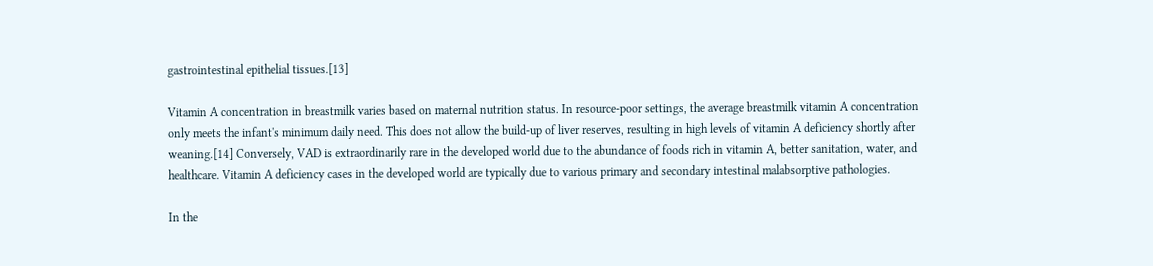gastrointestinal epithelial tissues.[13]

Vitamin A concentration in breastmilk varies based on maternal nutrition status. In resource-poor settings, the average breastmilk vitamin A concentration only meets the infant's minimum daily need. This does not allow the build-up of liver reserves, resulting in high levels of vitamin A deficiency shortly after weaning.[14] Conversely, VAD is extraordinarily rare in the developed world due to the abundance of foods rich in vitamin A, better sanitation, water, and healthcare. Vitamin A deficiency cases in the developed world are typically due to various primary and secondary intestinal malabsorptive pathologies.

In the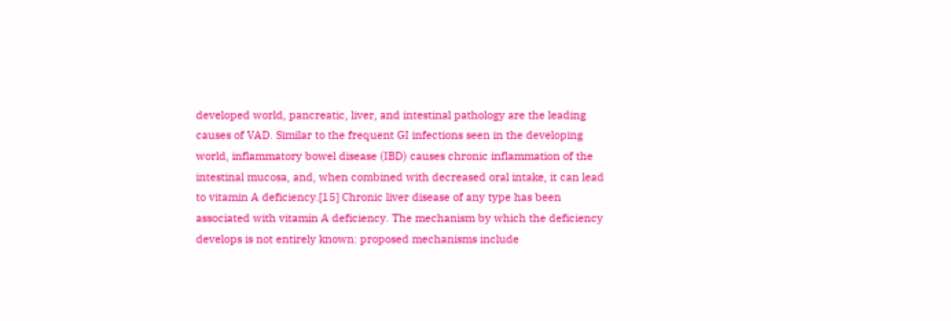developed world, pancreatic, liver, and intestinal pathology are the leading causes of VAD. Similar to the frequent GI infections seen in the developing world, inflammatory bowel disease (IBD) causes chronic inflammation of the intestinal mucosa, and, when combined with decreased oral intake, it can lead to vitamin A deficiency.[15] Chronic liver disease of any type has been associated with vitamin A deficiency. The mechanism by which the deficiency develops is not entirely known: proposed mechanisms include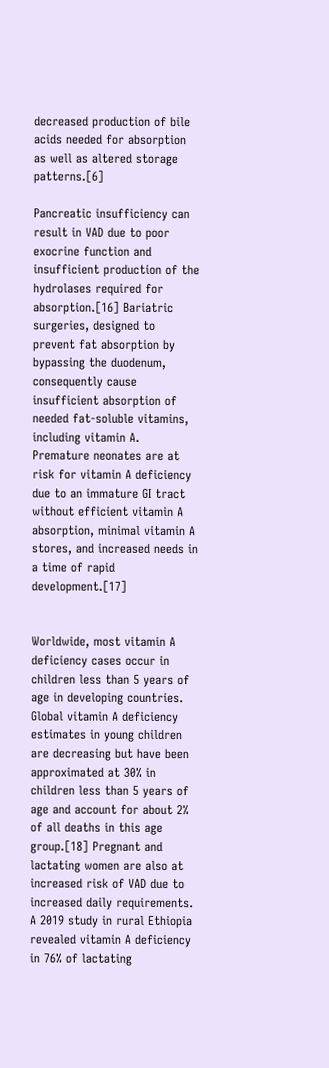decreased production of bile acids needed for absorption as well as altered storage patterns.[6]

Pancreatic insufficiency can result in VAD due to poor exocrine function and insufficient production of the hydrolases required for absorption.[16] Bariatric surgeries, designed to prevent fat absorption by bypassing the duodenum, consequently cause insufficient absorption of needed fat-soluble vitamins, including vitamin A. Premature neonates are at risk for vitamin A deficiency due to an immature GI tract without efficient vitamin A absorption, minimal vitamin A stores, and increased needs in a time of rapid development.[17]


Worldwide, most vitamin A deficiency cases occur in children less than 5 years of age in developing countries. Global vitamin A deficiency estimates in young children are decreasing but have been approximated at 30% in children less than 5 years of age and account for about 2% of all deaths in this age group.[18] Pregnant and lactating women are also at increased risk of VAD due to increased daily requirements. A 2019 study in rural Ethiopia revealed vitamin A deficiency in 76% of lactating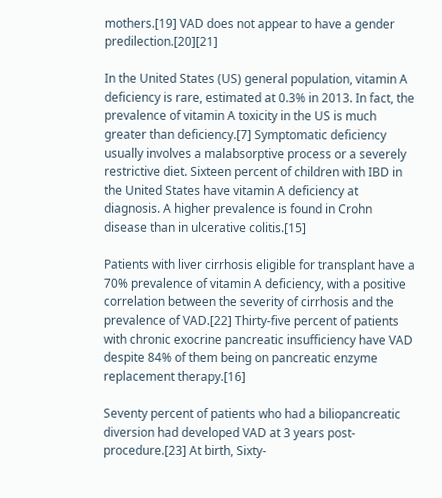mothers.[19] VAD does not appear to have a gender predilection.[20][21]

In the United States (US) general population, vitamin A deficiency is rare, estimated at 0.3% in 2013. In fact, the prevalence of vitamin A toxicity in the US is much greater than deficiency.[7] Symptomatic deficiency usually involves a malabsorptive process or a severely restrictive diet. Sixteen percent of children with IBD in the United States have vitamin A deficiency at diagnosis. A higher prevalence is found in Crohn disease than in ulcerative colitis.[15]

Patients with liver cirrhosis eligible for transplant have a 70% prevalence of vitamin A deficiency, with a positive correlation between the severity of cirrhosis and the prevalence of VAD.[22] Thirty-five percent of patients with chronic exocrine pancreatic insufficiency have VAD despite 84% of them being on pancreatic enzyme replacement therapy.[16]

Seventy percent of patients who had a biliopancreatic diversion had developed VAD at 3 years post-procedure.[23] At birth, Sixty-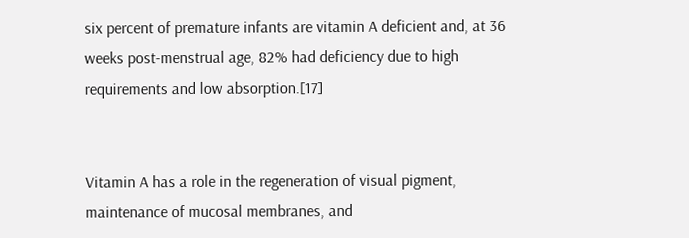six percent of premature infants are vitamin A deficient and, at 36 weeks post-menstrual age, 82% had deficiency due to high requirements and low absorption.[17]


Vitamin A has a role in the regeneration of visual pigment, maintenance of mucosal membranes, and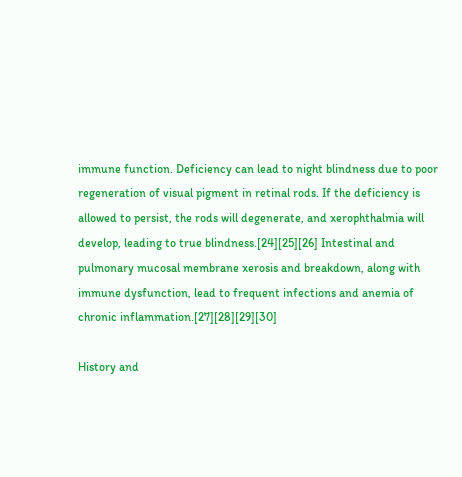immune function. Deficiency can lead to night blindness due to poor regeneration of visual pigment in retinal rods. If the deficiency is allowed to persist, the rods will degenerate, and xerophthalmia will develop, leading to true blindness.[24][25][26] Intestinal and pulmonary mucosal membrane xerosis and breakdown, along with immune dysfunction, lead to frequent infections and anemia of chronic inflammation.[27][28][29][30]

History and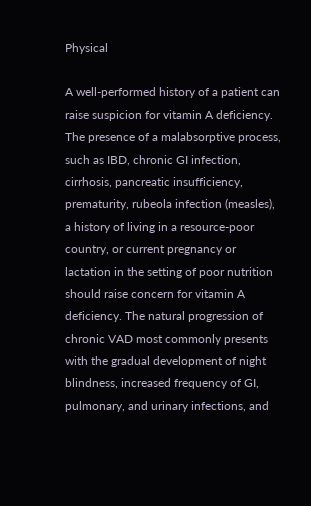Physical

A well-performed history of a patient can raise suspicion for vitamin A deficiency. The presence of a malabsorptive process, such as IBD, chronic GI infection, cirrhosis, pancreatic insufficiency, prematurity, rubeola infection (measles), a history of living in a resource-poor country, or current pregnancy or lactation in the setting of poor nutrition should raise concern for vitamin A deficiency. The natural progression of chronic VAD most commonly presents with the gradual development of night blindness, increased frequency of GI, pulmonary, and urinary infections, and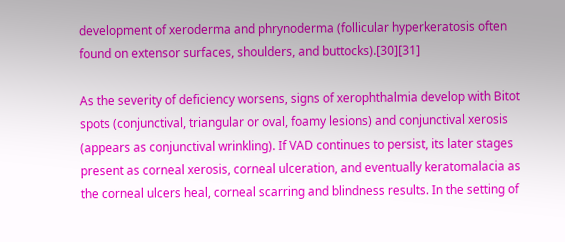development of xeroderma and phrynoderma (follicular hyperkeratosis often found on extensor surfaces, shoulders, and buttocks).[30][31]

As the severity of deficiency worsens, signs of xerophthalmia develop with Bitot spots (conjunctival, triangular or oval, foamy lesions) and conjunctival xerosis (appears as conjunctival wrinkling). If VAD continues to persist, its later stages present as corneal xerosis, corneal ulceration, and eventually keratomalacia as the corneal ulcers heal, corneal scarring and blindness results. In the setting of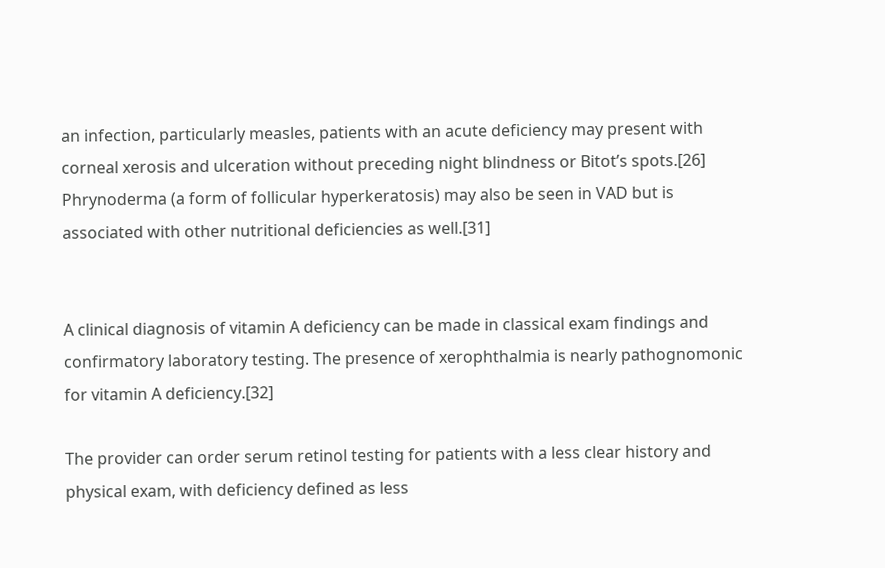an infection, particularly measles, patients with an acute deficiency may present with corneal xerosis and ulceration without preceding night blindness or Bitot’s spots.[26] Phrynoderma (a form of follicular hyperkeratosis) may also be seen in VAD but is associated with other nutritional deficiencies as well.[31]


A clinical diagnosis of vitamin A deficiency can be made in classical exam findings and confirmatory laboratory testing. The presence of xerophthalmia is nearly pathognomonic for vitamin A deficiency.[32]

The provider can order serum retinol testing for patients with a less clear history and physical exam, with deficiency defined as less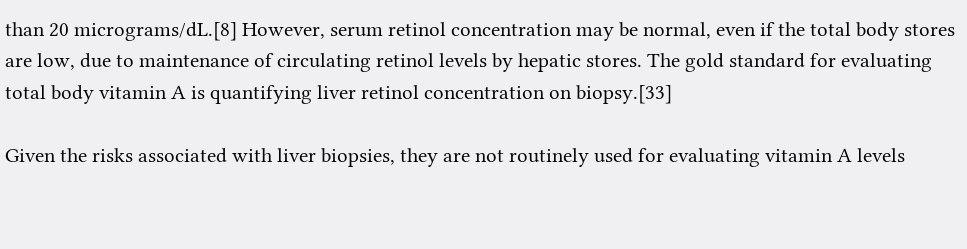than 20 micrograms/dL.[8] However, serum retinol concentration may be normal, even if the total body stores are low, due to maintenance of circulating retinol levels by hepatic stores. The gold standard for evaluating total body vitamin A is quantifying liver retinol concentration on biopsy.[33]

Given the risks associated with liver biopsies, they are not routinely used for evaluating vitamin A levels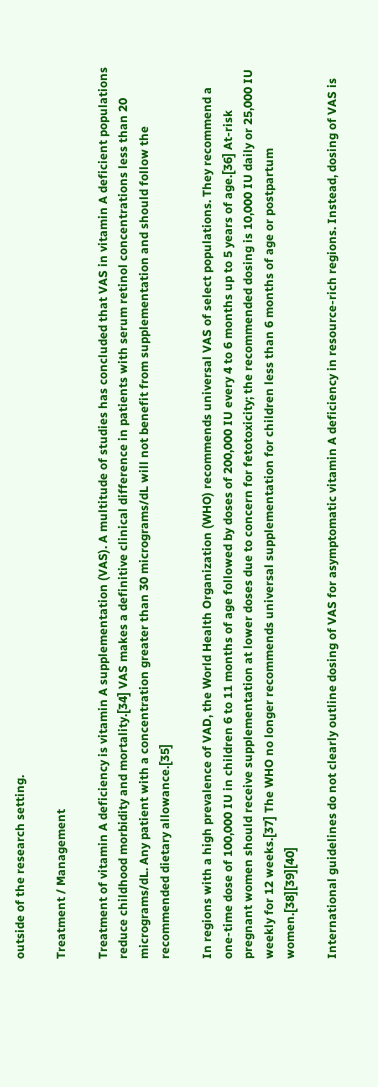outside of the research setting.

Treatment / Management

Treatment of vitamin A deficiency is vitamin A supplementation (VAS). A multitude of studies has concluded that VAS in vitamin A deficient populations reduce childhood morbidity and mortality.[34] VAS makes a definitive clinical difference in patients with serum retinol concentrations less than 20 micrograms/dL. Any patient with a concentration greater than 30 micrograms/dL will not benefit from supplementation and should follow the recommended dietary allowance.[35]

In regions with a high prevalence of VAD, the World Health Organization (WHO) recommends universal VAS of select populations. They recommend a one-time dose of 100,000 IU in children 6 to 11 months of age followed by doses of 200,000 IU every 4 to 6 months up to 5 years of age.[36] At-risk pregnant women should receive supplementation at lower doses due to concern for fetotoxicity; the recommended dosing is 10,000 IU daily or 25,000 IU weekly for 12 weeks.[37] The WHO no longer recommends universal supplementation for children less than 6 months of age or postpartum women.[38][39][40]

International guidelines do not clearly outline dosing of VAS for asymptomatic vitamin A deficiency in resource-rich regions. Instead, dosing of VAS is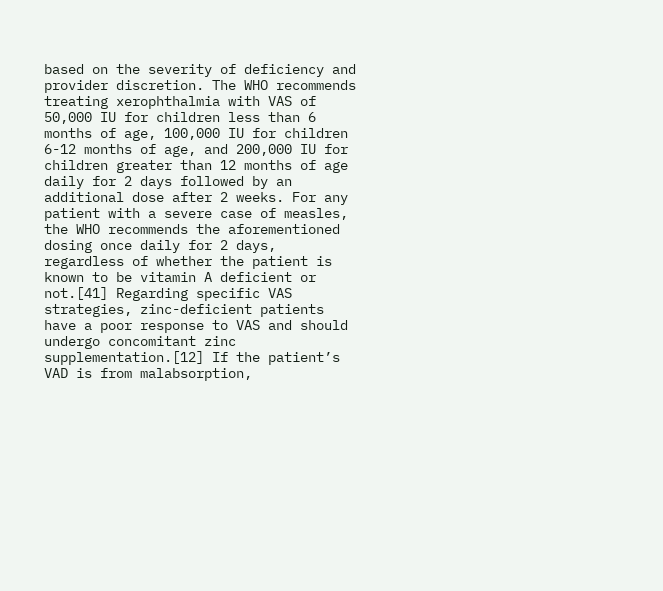based on the severity of deficiency and provider discretion. The WHO recommends treating xerophthalmia with VAS of 50,000 IU for children less than 6 months of age, 100,000 IU for children 6-12 months of age, and 200,000 IU for children greater than 12 months of age daily for 2 days followed by an additional dose after 2 weeks. For any patient with a severe case of measles, the WHO recommends the aforementioned dosing once daily for 2 days, regardless of whether the patient is known to be vitamin A deficient or not.[41] Regarding specific VAS strategies, zinc-deficient patients have a poor response to VAS and should undergo concomitant zinc supplementation.[12] If the patient’s VAD is from malabsorption,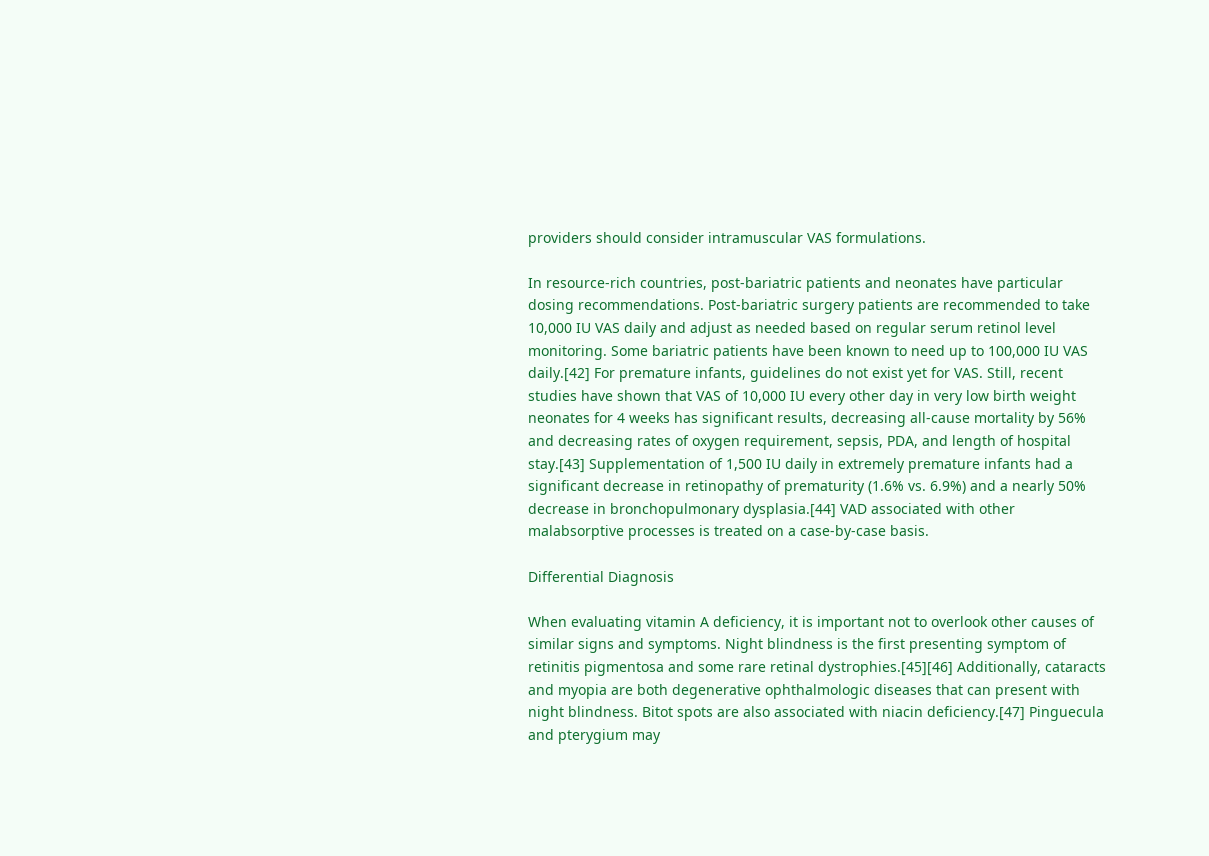providers should consider intramuscular VAS formulations.

In resource-rich countries, post-bariatric patients and neonates have particular dosing recommendations. Post-bariatric surgery patients are recommended to take 10,000 IU VAS daily and adjust as needed based on regular serum retinol level monitoring. Some bariatric patients have been known to need up to 100,000 IU VAS daily.[42] For premature infants, guidelines do not exist yet for VAS. Still, recent studies have shown that VAS of 10,000 IU every other day in very low birth weight neonates for 4 weeks has significant results, decreasing all-cause mortality by 56% and decreasing rates of oxygen requirement, sepsis, PDA, and length of hospital stay.[43] Supplementation of 1,500 IU daily in extremely premature infants had a significant decrease in retinopathy of prematurity (1.6% vs. 6.9%) and a nearly 50% decrease in bronchopulmonary dysplasia.[44] VAD associated with other malabsorptive processes is treated on a case-by-case basis.

Differential Diagnosis

When evaluating vitamin A deficiency, it is important not to overlook other causes of similar signs and symptoms. Night blindness is the first presenting symptom of retinitis pigmentosa and some rare retinal dystrophies.[45][46] Additionally, cataracts and myopia are both degenerative ophthalmologic diseases that can present with night blindness. Bitot spots are also associated with niacin deficiency.[47] Pinguecula and pterygium may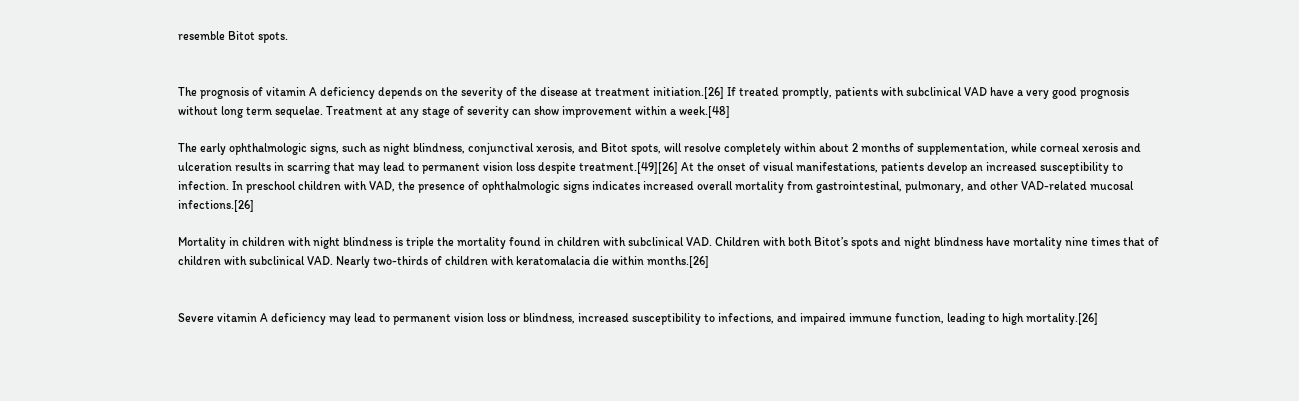resemble Bitot spots.


The prognosis of vitamin A deficiency depends on the severity of the disease at treatment initiation.[26] If treated promptly, patients with subclinical VAD have a very good prognosis without long term sequelae. Treatment at any stage of severity can show improvement within a week.[48]

The early ophthalmologic signs, such as night blindness, conjunctival xerosis, and Bitot spots, will resolve completely within about 2 months of supplementation, while corneal xerosis and ulceration results in scarring that may lead to permanent vision loss despite treatment.[49][26] At the onset of visual manifestations, patients develop an increased susceptibility to infection. In preschool children with VAD, the presence of ophthalmologic signs indicates increased overall mortality from gastrointestinal, pulmonary, and other VAD-related mucosal infections.[26]

Mortality in children with night blindness is triple the mortality found in children with subclinical VAD. Children with both Bitot’s spots and night blindness have mortality nine times that of children with subclinical VAD. Nearly two-thirds of children with keratomalacia die within months.[26]


Severe vitamin A deficiency may lead to permanent vision loss or blindness, increased susceptibility to infections, and impaired immune function, leading to high mortality.[26]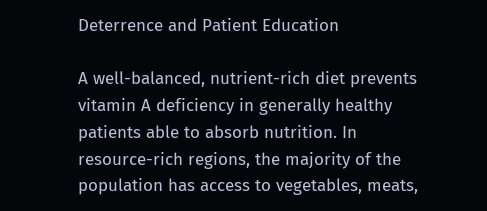Deterrence and Patient Education

A well-balanced, nutrient-rich diet prevents vitamin A deficiency in generally healthy patients able to absorb nutrition. In resource-rich regions, the majority of the population has access to vegetables, meats,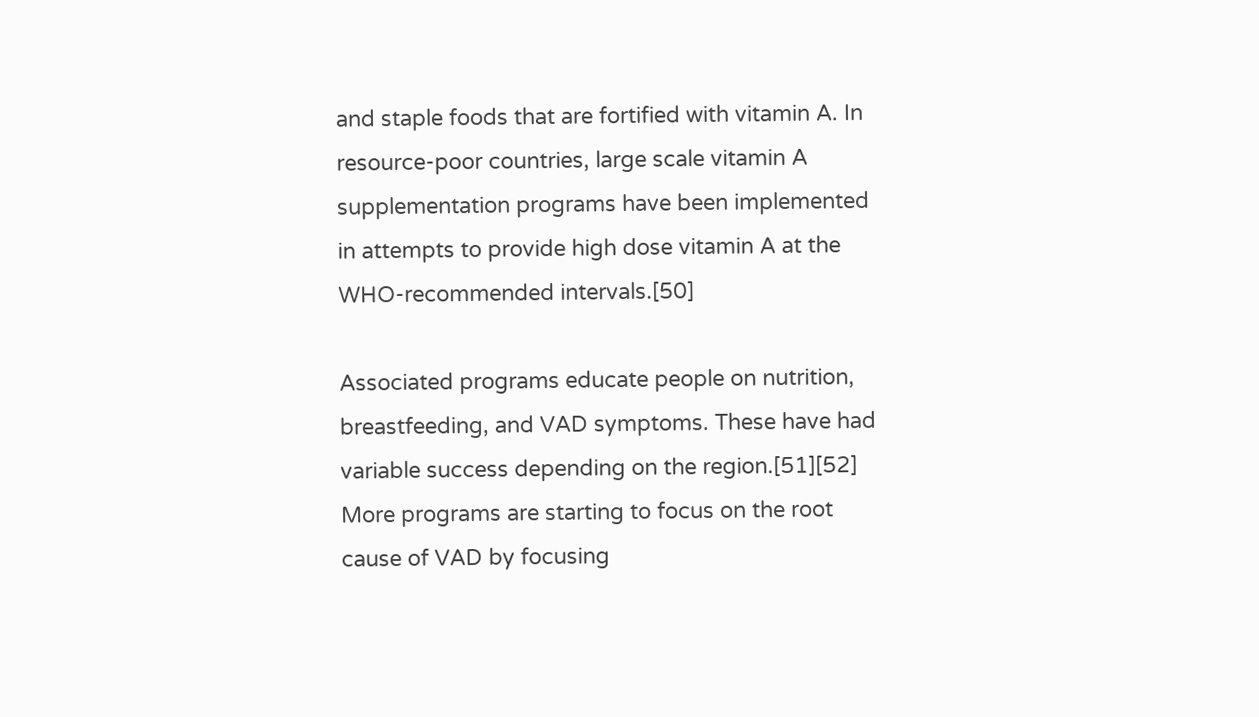and staple foods that are fortified with vitamin A. In resource-poor countries, large scale vitamin A supplementation programs have been implemented in attempts to provide high dose vitamin A at the WHO-recommended intervals.[50]

Associated programs educate people on nutrition, breastfeeding, and VAD symptoms. These have had variable success depending on the region.[51][52] More programs are starting to focus on the root cause of VAD by focusing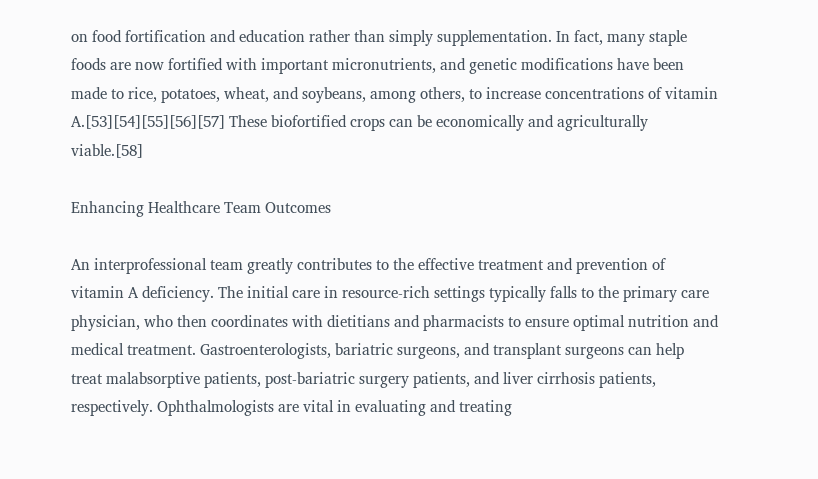on food fortification and education rather than simply supplementation. In fact, many staple foods are now fortified with important micronutrients, and genetic modifications have been made to rice, potatoes, wheat, and soybeans, among others, to increase concentrations of vitamin A.[53][54][55][56][57] These biofortified crops can be economically and agriculturally viable.[58]

Enhancing Healthcare Team Outcomes

An interprofessional team greatly contributes to the effective treatment and prevention of vitamin A deficiency. The initial care in resource-rich settings typically falls to the primary care physician, who then coordinates with dietitians and pharmacists to ensure optimal nutrition and medical treatment. Gastroenterologists, bariatric surgeons, and transplant surgeons can help treat malabsorptive patients, post-bariatric surgery patients, and liver cirrhosis patients, respectively. Ophthalmologists are vital in evaluating and treating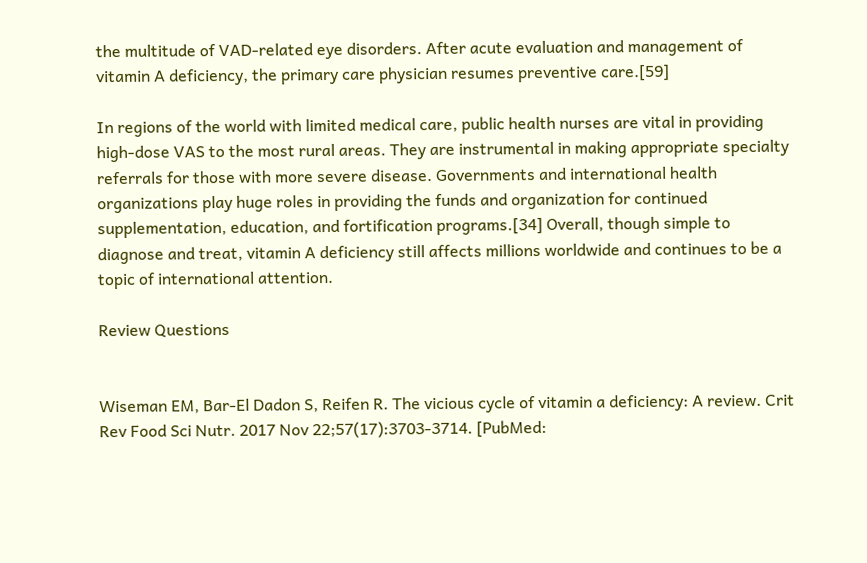the multitude of VAD-related eye disorders. After acute evaluation and management of vitamin A deficiency, the primary care physician resumes preventive care.[59]

In regions of the world with limited medical care, public health nurses are vital in providing high-dose VAS to the most rural areas. They are instrumental in making appropriate specialty referrals for those with more severe disease. Governments and international health organizations play huge roles in providing the funds and organization for continued supplementation, education, and fortification programs.[34] Overall, though simple to diagnose and treat, vitamin A deficiency still affects millions worldwide and continues to be a topic of international attention.

Review Questions


Wiseman EM, Bar-El Dadon S, Reifen R. The vicious cycle of vitamin a deficiency: A review. Crit Rev Food Sci Nutr. 2017 Nov 22;57(17):3703-3714. [PubMed: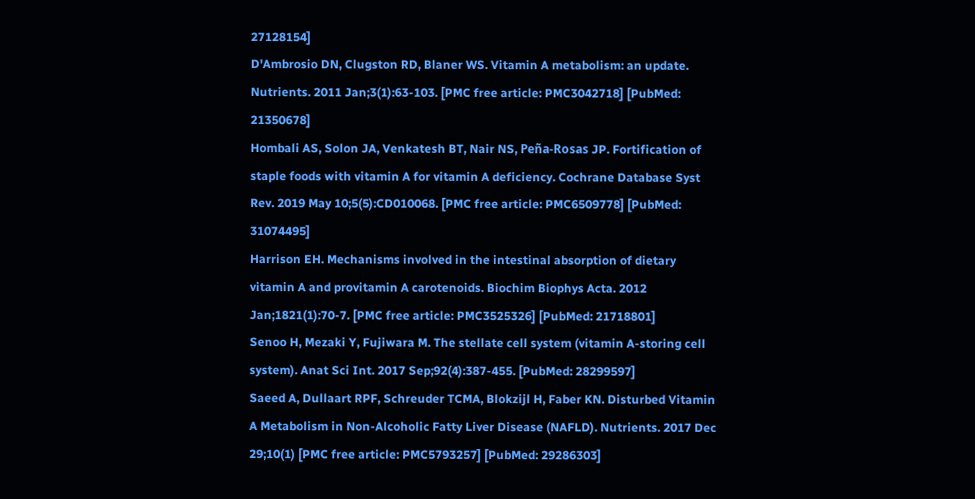27128154]
D'Ambrosio DN, Clugston RD, Blaner WS. Vitamin A metabolism: an update. Nutrients. 2011 Jan;3(1):63-103. [PMC free article: PMC3042718] [PubMed: 21350678]
Hombali AS, Solon JA, Venkatesh BT, Nair NS, Peña-Rosas JP. Fortification of staple foods with vitamin A for vitamin A deficiency. Cochrane Database Syst Rev. 2019 May 10;5(5):CD010068. [PMC free article: PMC6509778] [PubMed: 31074495]
Harrison EH. Mechanisms involved in the intestinal absorption of dietary vitamin A and provitamin A carotenoids. Biochim Biophys Acta. 2012 Jan;1821(1):70-7. [PMC free article: PMC3525326] [PubMed: 21718801]
Senoo H, Mezaki Y, Fujiwara M. The stellate cell system (vitamin A-storing cell system). Anat Sci Int. 2017 Sep;92(4):387-455. [PubMed: 28299597]
Saeed A, Dullaart RPF, Schreuder TCMA, Blokzijl H, Faber KN. Disturbed Vitamin A Metabolism in Non-Alcoholic Fatty Liver Disease (NAFLD). Nutrients. 2017 Dec 29;10(1) [PMC free article: PMC5793257] [PubMed: 29286303]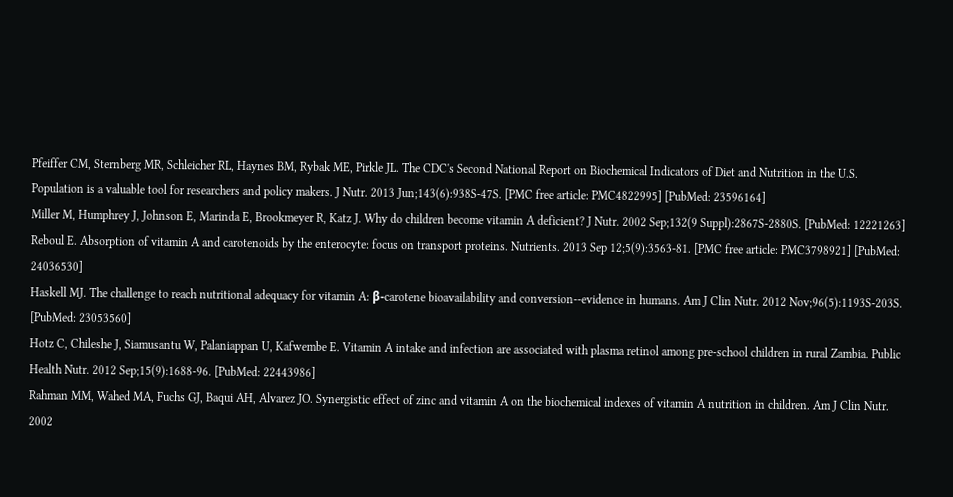Pfeiffer CM, Sternberg MR, Schleicher RL, Haynes BM, Rybak ME, Pirkle JL. The CDC's Second National Report on Biochemical Indicators of Diet and Nutrition in the U.S. Population is a valuable tool for researchers and policy makers. J Nutr. 2013 Jun;143(6):938S-47S. [PMC free article: PMC4822995] [PubMed: 23596164]
Miller M, Humphrey J, Johnson E, Marinda E, Brookmeyer R, Katz J. Why do children become vitamin A deficient? J Nutr. 2002 Sep;132(9 Suppl):2867S-2880S. [PubMed: 12221263]
Reboul E. Absorption of vitamin A and carotenoids by the enterocyte: focus on transport proteins. Nutrients. 2013 Sep 12;5(9):3563-81. [PMC free article: PMC3798921] [PubMed: 24036530]
Haskell MJ. The challenge to reach nutritional adequacy for vitamin A: β-carotene bioavailability and conversion--evidence in humans. Am J Clin Nutr. 2012 Nov;96(5):1193S-203S. [PubMed: 23053560]
Hotz C, Chileshe J, Siamusantu W, Palaniappan U, Kafwembe E. Vitamin A intake and infection are associated with plasma retinol among pre-school children in rural Zambia. Public Health Nutr. 2012 Sep;15(9):1688-96. [PubMed: 22443986]
Rahman MM, Wahed MA, Fuchs GJ, Baqui AH, Alvarez JO. Synergistic effect of zinc and vitamin A on the biochemical indexes of vitamin A nutrition in children. Am J Clin Nutr. 2002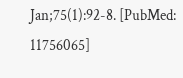Jan;75(1):92-8. [PubMed: 11756065]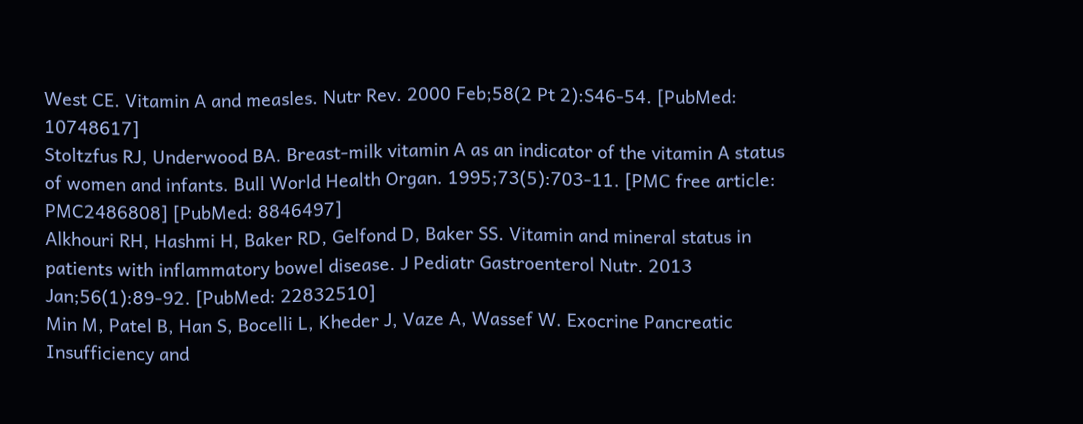West CE. Vitamin A and measles. Nutr Rev. 2000 Feb;58(2 Pt 2):S46-54. [PubMed: 10748617]
Stoltzfus RJ, Underwood BA. Breast-milk vitamin A as an indicator of the vitamin A status of women and infants. Bull World Health Organ. 1995;73(5):703-11. [PMC free article: PMC2486808] [PubMed: 8846497]
Alkhouri RH, Hashmi H, Baker RD, Gelfond D, Baker SS. Vitamin and mineral status in patients with inflammatory bowel disease. J Pediatr Gastroenterol Nutr. 2013 Jan;56(1):89-92. [PubMed: 22832510]
Min M, Patel B, Han S, Bocelli L, Kheder J, Vaze A, Wassef W. Exocrine Pancreatic Insufficiency and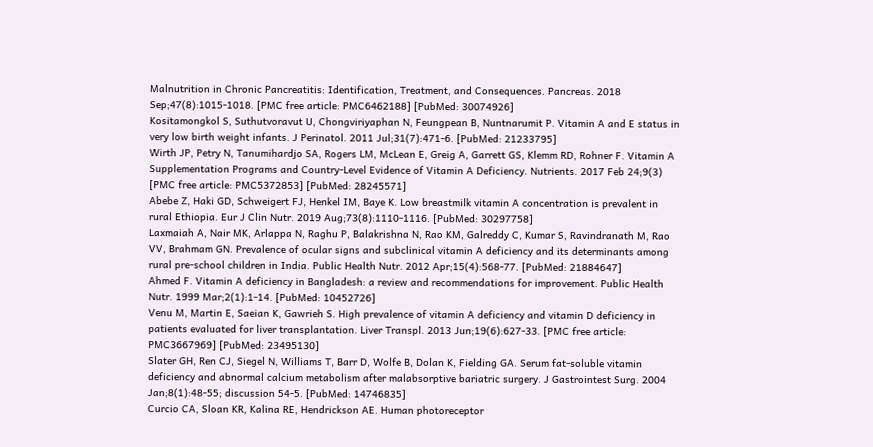Malnutrition in Chronic Pancreatitis: Identification, Treatment, and Consequences. Pancreas. 2018 Sep;47(8):1015-1018. [PMC free article: PMC6462188] [PubMed: 30074926]
Kositamongkol S, Suthutvoravut U, Chongviriyaphan N, Feungpean B, Nuntnarumit P. Vitamin A and E status in very low birth weight infants. J Perinatol. 2011 Jul;31(7):471-6. [PubMed: 21233795]
Wirth JP, Petry N, Tanumihardjo SA, Rogers LM, McLean E, Greig A, Garrett GS, Klemm RD, Rohner F. Vitamin A Supplementation Programs and Country-Level Evidence of Vitamin A Deficiency. Nutrients. 2017 Feb 24;9(3) [PMC free article: PMC5372853] [PubMed: 28245571]
Abebe Z, Haki GD, Schweigert FJ, Henkel IM, Baye K. Low breastmilk vitamin A concentration is prevalent in rural Ethiopia. Eur J Clin Nutr. 2019 Aug;73(8):1110-1116. [PubMed: 30297758]
Laxmaiah A, Nair MK, Arlappa N, Raghu P, Balakrishna N, Rao KM, Galreddy C, Kumar S, Ravindranath M, Rao VV, Brahmam GN. Prevalence of ocular signs and subclinical vitamin A deficiency and its determinants among rural pre-school children in India. Public Health Nutr. 2012 Apr;15(4):568-77. [PubMed: 21884647]
Ahmed F. Vitamin A deficiency in Bangladesh: a review and recommendations for improvement. Public Health Nutr. 1999 Mar;2(1):1-14. [PubMed: 10452726]
Venu M, Martin E, Saeian K, Gawrieh S. High prevalence of vitamin A deficiency and vitamin D deficiency in patients evaluated for liver transplantation. Liver Transpl. 2013 Jun;19(6):627-33. [PMC free article: PMC3667969] [PubMed: 23495130]
Slater GH, Ren CJ, Siegel N, Williams T, Barr D, Wolfe B, Dolan K, Fielding GA. Serum fat-soluble vitamin deficiency and abnormal calcium metabolism after malabsorptive bariatric surgery. J Gastrointest Surg. 2004 Jan;8(1):48-55; discussion 54-5. [PubMed: 14746835]
Curcio CA, Sloan KR, Kalina RE, Hendrickson AE. Human photoreceptor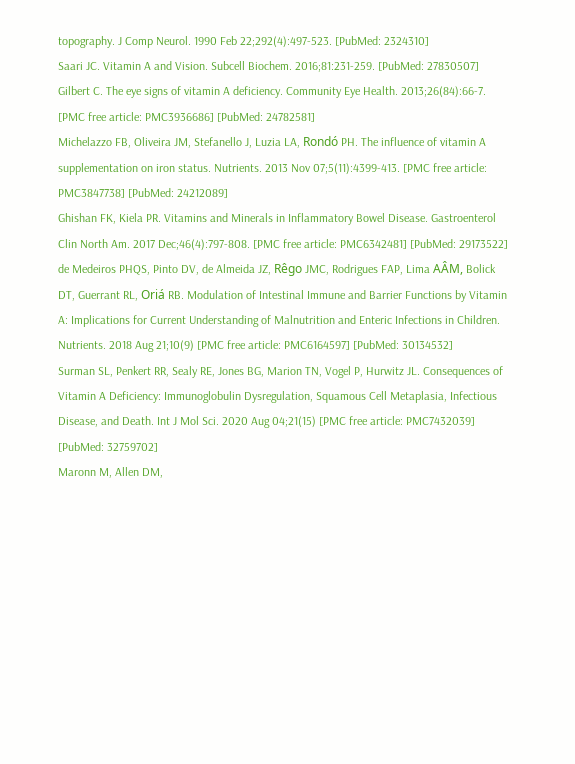topography. J Comp Neurol. 1990 Feb 22;292(4):497-523. [PubMed: 2324310]
Saari JC. Vitamin A and Vision. Subcell Biochem. 2016;81:231-259. [PubMed: 27830507]
Gilbert C. The eye signs of vitamin A deficiency. Community Eye Health. 2013;26(84):66-7. [PMC free article: PMC3936686] [PubMed: 24782581]
Michelazzo FB, Oliveira JM, Stefanello J, Luzia LA, Rondó PH. The influence of vitamin A supplementation on iron status. Nutrients. 2013 Nov 07;5(11):4399-413. [PMC free article: PMC3847738] [PubMed: 24212089]
Ghishan FK, Kiela PR. Vitamins and Minerals in Inflammatory Bowel Disease. Gastroenterol Clin North Am. 2017 Dec;46(4):797-808. [PMC free article: PMC6342481] [PubMed: 29173522]
de Medeiros PHQS, Pinto DV, de Almeida JZ, Rêgo JMC, Rodrigues FAP, Lima AÂM, Bolick DT, Guerrant RL, Oriá RB. Modulation of Intestinal Immune and Barrier Functions by Vitamin A: Implications for Current Understanding of Malnutrition and Enteric Infections in Children. Nutrients. 2018 Aug 21;10(9) [PMC free article: PMC6164597] [PubMed: 30134532]
Surman SL, Penkert RR, Sealy RE, Jones BG, Marion TN, Vogel P, Hurwitz JL. Consequences of Vitamin A Deficiency: Immunoglobulin Dysregulation, Squamous Cell Metaplasia, Infectious Disease, and Death. Int J Mol Sci. 2020 Aug 04;21(15) [PMC free article: PMC7432039] [PubMed: 32759702]
Maronn M, Allen DM,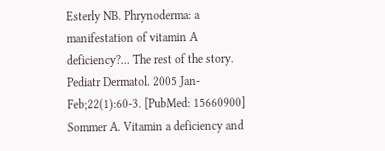Esterly NB. Phrynoderma: a manifestation of vitamin A deficiency?... The rest of the story. Pediatr Dermatol. 2005 Jan-Feb;22(1):60-3. [PubMed: 15660900]
Sommer A. Vitamin a deficiency and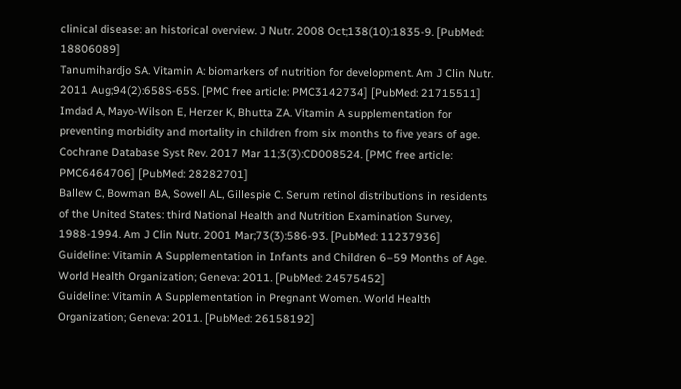clinical disease: an historical overview. J Nutr. 2008 Oct;138(10):1835-9. [PubMed: 18806089]
Tanumihardjo SA. Vitamin A: biomarkers of nutrition for development. Am J Clin Nutr. 2011 Aug;94(2):658S-65S. [PMC free article: PMC3142734] [PubMed: 21715511]
Imdad A, Mayo-Wilson E, Herzer K, Bhutta ZA. Vitamin A supplementation for preventing morbidity and mortality in children from six months to five years of age. Cochrane Database Syst Rev. 2017 Mar 11;3(3):CD008524. [PMC free article: PMC6464706] [PubMed: 28282701]
Ballew C, Bowman BA, Sowell AL, Gillespie C. Serum retinol distributions in residents of the United States: third National Health and Nutrition Examination Survey, 1988-1994. Am J Clin Nutr. 2001 Mar;73(3):586-93. [PubMed: 11237936]
Guideline: Vitamin A Supplementation in Infants and Children 6–59 Months of Age. World Health Organization; Geneva: 2011. [PubMed: 24575452]
Guideline: Vitamin A Supplementation in Pregnant Women. World Health Organization; Geneva: 2011. [PubMed: 26158192]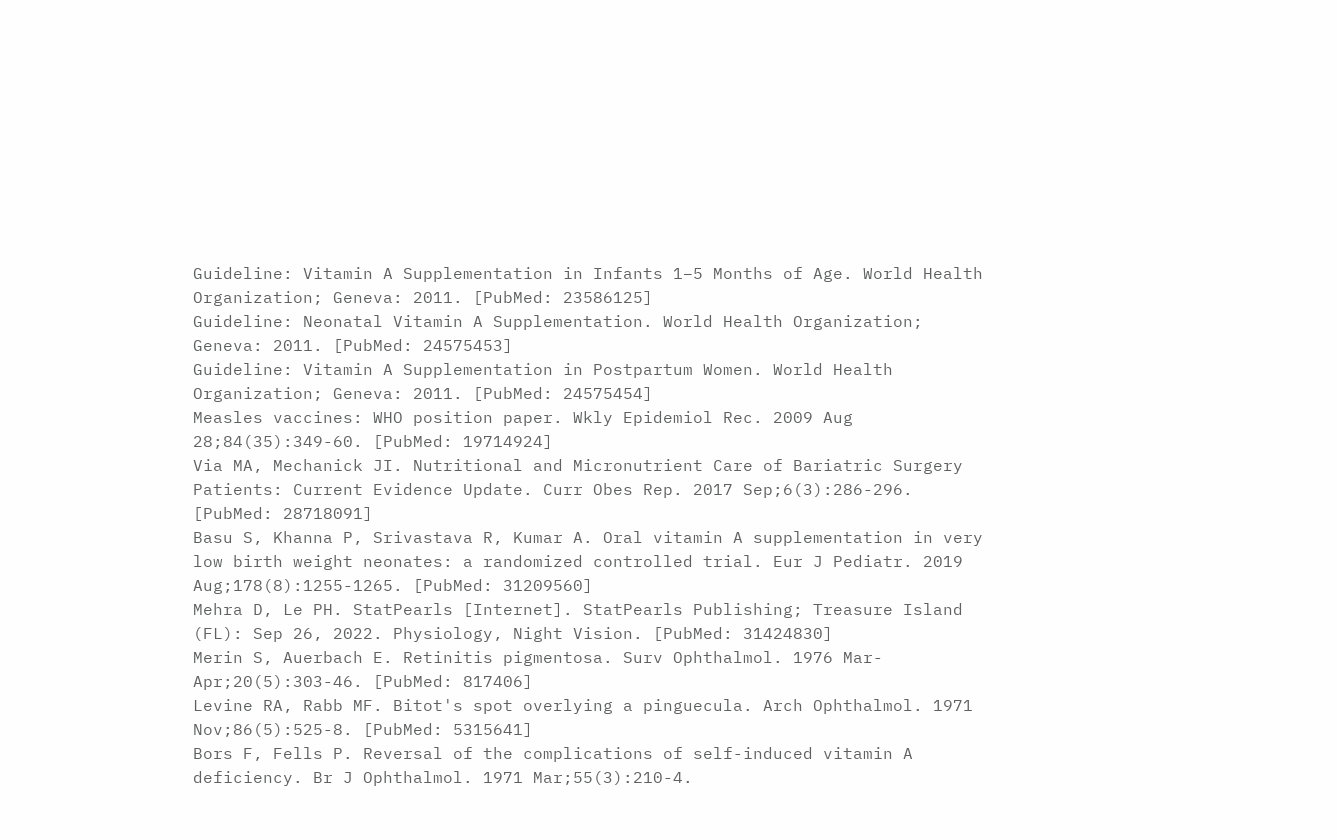Guideline: Vitamin A Supplementation in Infants 1–5 Months of Age. World Health Organization; Geneva: 2011. [PubMed: 23586125]
Guideline: Neonatal Vitamin A Supplementation. World Health Organization; Geneva: 2011. [PubMed: 24575453]
Guideline: Vitamin A Supplementation in Postpartum Women. World Health Organization; Geneva: 2011. [PubMed: 24575454]
Measles vaccines: WHO position paper. Wkly Epidemiol Rec. 2009 Aug 28;84(35):349-60. [PubMed: 19714924]
Via MA, Mechanick JI. Nutritional and Micronutrient Care of Bariatric Surgery Patients: Current Evidence Update. Curr Obes Rep. 2017 Sep;6(3):286-296. [PubMed: 28718091]
Basu S, Khanna P, Srivastava R, Kumar A. Oral vitamin A supplementation in very low birth weight neonates: a randomized controlled trial. Eur J Pediatr. 2019 Aug;178(8):1255-1265. [PubMed: 31209560]
Mehra D, Le PH. StatPearls [Internet]. StatPearls Publishing; Treasure Island (FL): Sep 26, 2022. Physiology, Night Vision. [PubMed: 31424830]
Merin S, Auerbach E. Retinitis pigmentosa. Surv Ophthalmol. 1976 Mar-Apr;20(5):303-46. [PubMed: 817406]
Levine RA, Rabb MF. Bitot's spot overlying a pinguecula. Arch Ophthalmol. 1971 Nov;86(5):525-8. [PubMed: 5315641]
Bors F, Fells P. Reversal of the complications of self-induced vitamin A deficiency. Br J Ophthalmol. 1971 Mar;55(3):210-4.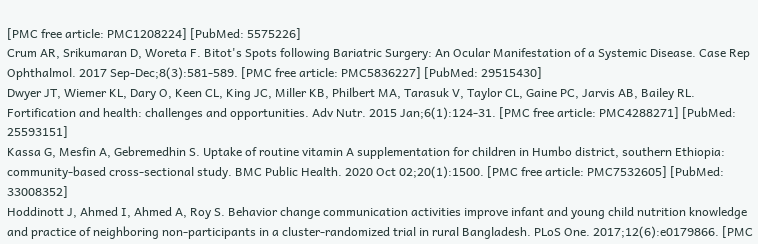[PMC free article: PMC1208224] [PubMed: 5575226]
Crum AR, Srikumaran D, Woreta F. Bitot's Spots following Bariatric Surgery: An Ocular Manifestation of a Systemic Disease. Case Rep Ophthalmol. 2017 Sep-Dec;8(3):581-589. [PMC free article: PMC5836227] [PubMed: 29515430]
Dwyer JT, Wiemer KL, Dary O, Keen CL, King JC, Miller KB, Philbert MA, Tarasuk V, Taylor CL, Gaine PC, Jarvis AB, Bailey RL. Fortification and health: challenges and opportunities. Adv Nutr. 2015 Jan;6(1):124-31. [PMC free article: PMC4288271] [PubMed: 25593151]
Kassa G, Mesfin A, Gebremedhin S. Uptake of routine vitamin A supplementation for children in Humbo district, southern Ethiopia: community-based cross-sectional study. BMC Public Health. 2020 Oct 02;20(1):1500. [PMC free article: PMC7532605] [PubMed: 33008352]
Hoddinott J, Ahmed I, Ahmed A, Roy S. Behavior change communication activities improve infant and young child nutrition knowledge and practice of neighboring non-participants in a cluster-randomized trial in rural Bangladesh. PLoS One. 2017;12(6):e0179866. [PMC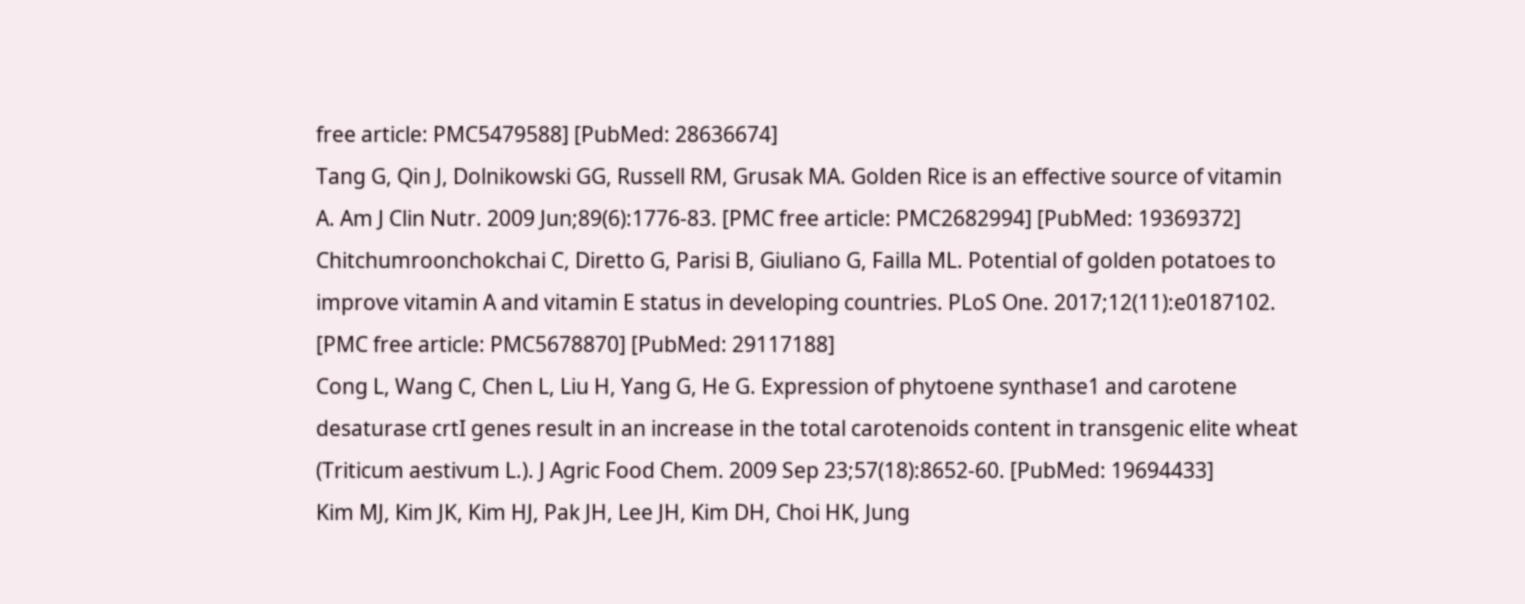free article: PMC5479588] [PubMed: 28636674]
Tang G, Qin J, Dolnikowski GG, Russell RM, Grusak MA. Golden Rice is an effective source of vitamin A. Am J Clin Nutr. 2009 Jun;89(6):1776-83. [PMC free article: PMC2682994] [PubMed: 19369372]
Chitchumroonchokchai C, Diretto G, Parisi B, Giuliano G, Failla ML. Potential of golden potatoes to improve vitamin A and vitamin E status in developing countries. PLoS One. 2017;12(11):e0187102. [PMC free article: PMC5678870] [PubMed: 29117188]
Cong L, Wang C, Chen L, Liu H, Yang G, He G. Expression of phytoene synthase1 and carotene desaturase crtI genes result in an increase in the total carotenoids content in transgenic elite wheat (Triticum aestivum L.). J Agric Food Chem. 2009 Sep 23;57(18):8652-60. [PubMed: 19694433]
Kim MJ, Kim JK, Kim HJ, Pak JH, Lee JH, Kim DH, Choi HK, Jung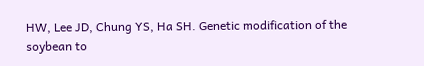HW, Lee JD, Chung YS, Ha SH. Genetic modification of the soybean to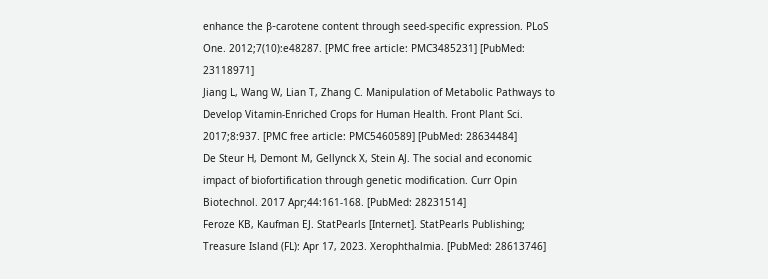enhance the β-carotene content through seed-specific expression. PLoS One. 2012;7(10):e48287. [PMC free article: PMC3485231] [PubMed: 23118971]
Jiang L, Wang W, Lian T, Zhang C. Manipulation of Metabolic Pathways to Develop Vitamin-Enriched Crops for Human Health. Front Plant Sci. 2017;8:937. [PMC free article: PMC5460589] [PubMed: 28634484]
De Steur H, Demont M, Gellynck X, Stein AJ. The social and economic impact of biofortification through genetic modification. Curr Opin Biotechnol. 2017 Apr;44:161-168. [PubMed: 28231514]
Feroze KB, Kaufman EJ. StatPearls [Internet]. StatPearls Publishing; Treasure Island (FL): Apr 17, 2023. Xerophthalmia. [PubMed: 28613746]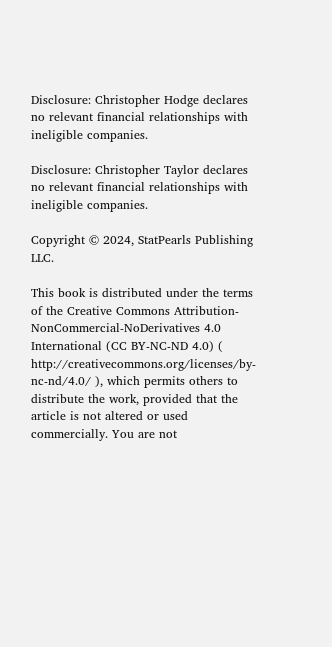Disclosure: Christopher Hodge declares no relevant financial relationships with ineligible companies.

Disclosure: Christopher Taylor declares no relevant financial relationships with ineligible companies.

Copyright © 2024, StatPearls Publishing LLC.

This book is distributed under the terms of the Creative Commons Attribution-NonCommercial-NoDerivatives 4.0 International (CC BY-NC-ND 4.0) ( http://creativecommons.org/licenses/by-nc-nd/4.0/ ), which permits others to distribute the work, provided that the article is not altered or used commercially. You are not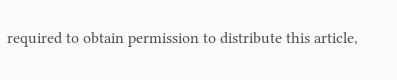required to obtain permission to distribute this article,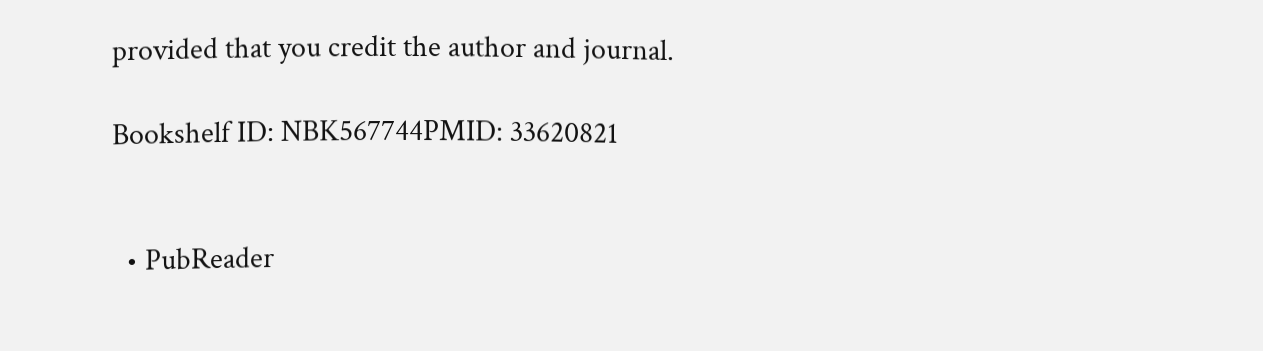provided that you credit the author and journal.

Bookshelf ID: NBK567744PMID: 33620821


  • PubReader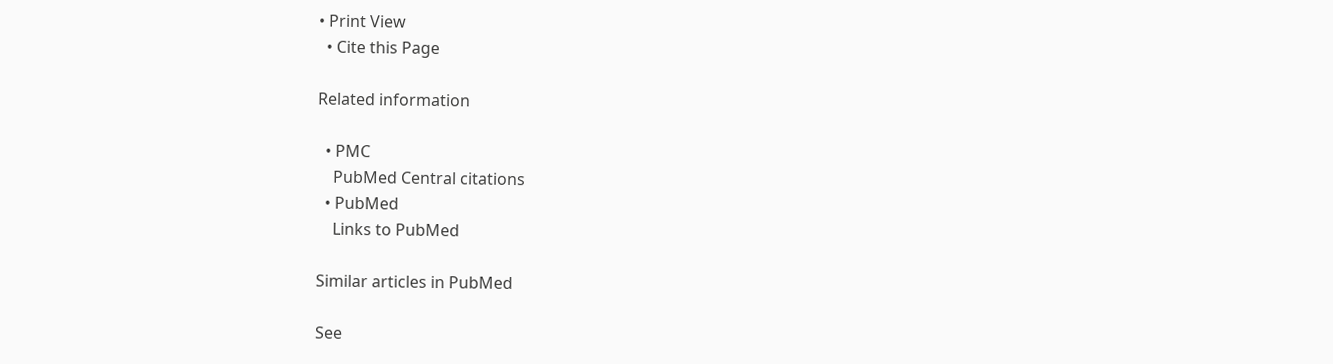• Print View
  • Cite this Page

Related information

  • PMC
    PubMed Central citations
  • PubMed
    Links to PubMed

Similar articles in PubMed

See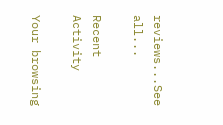reviews...See all...

Recent Activity

Your browsing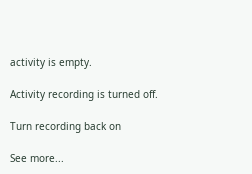activity is empty.

Activity recording is turned off.

Turn recording back on

See more...